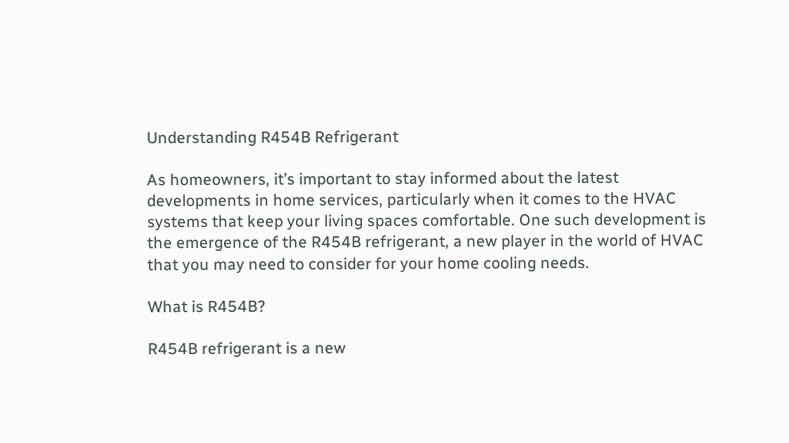Understanding R454B Refrigerant

As homeowners, it’s important to stay informed about the latest developments in home services, particularly when it comes to the HVAC systems that keep your living spaces comfortable. One such development is the emergence of the R454B refrigerant, a new player in the world of HVAC that you may need to consider for your home cooling needs.

What is R454B?

R454B refrigerant is a new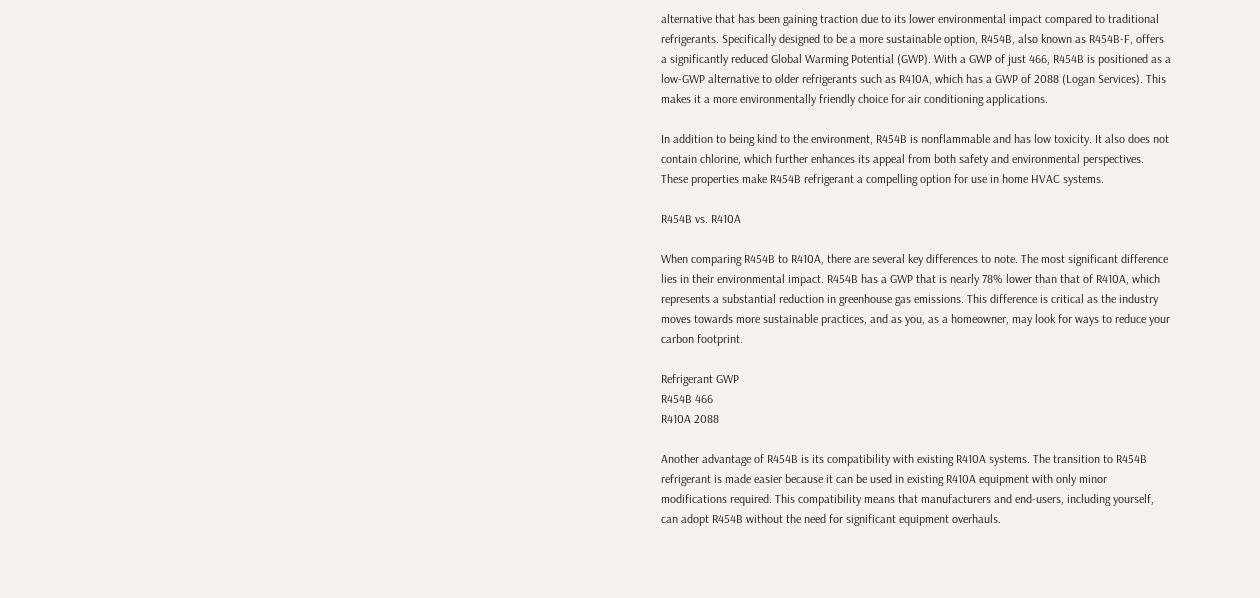alternative that has been gaining traction due to its lower environmental impact compared to traditional refrigerants. Specifically designed to be a more sustainable option, R454B, also known as R454B-F, offers a significantly reduced Global Warming Potential (GWP). With a GWP of just 466, R454B is positioned as a low-GWP alternative to older refrigerants such as R410A, which has a GWP of 2088 (Logan Services). This makes it a more environmentally friendly choice for air conditioning applications.

In addition to being kind to the environment, R454B is nonflammable and has low toxicity. It also does not contain chlorine, which further enhances its appeal from both safety and environmental perspectives. These properties make R454B refrigerant a compelling option for use in home HVAC systems.

R454B vs. R410A

When comparing R454B to R410A, there are several key differences to note. The most significant difference lies in their environmental impact. R454B has a GWP that is nearly 78% lower than that of R410A, which represents a substantial reduction in greenhouse gas emissions. This difference is critical as the industry moves towards more sustainable practices, and as you, as a homeowner, may look for ways to reduce your carbon footprint.

Refrigerant GWP
R454B 466
R410A 2088

Another advantage of R454B is its compatibility with existing R410A systems. The transition to R454B refrigerant is made easier because it can be used in existing R410A equipment with only minor modifications required. This compatibility means that manufacturers and end-users, including yourself, can adopt R454B without the need for significant equipment overhauls.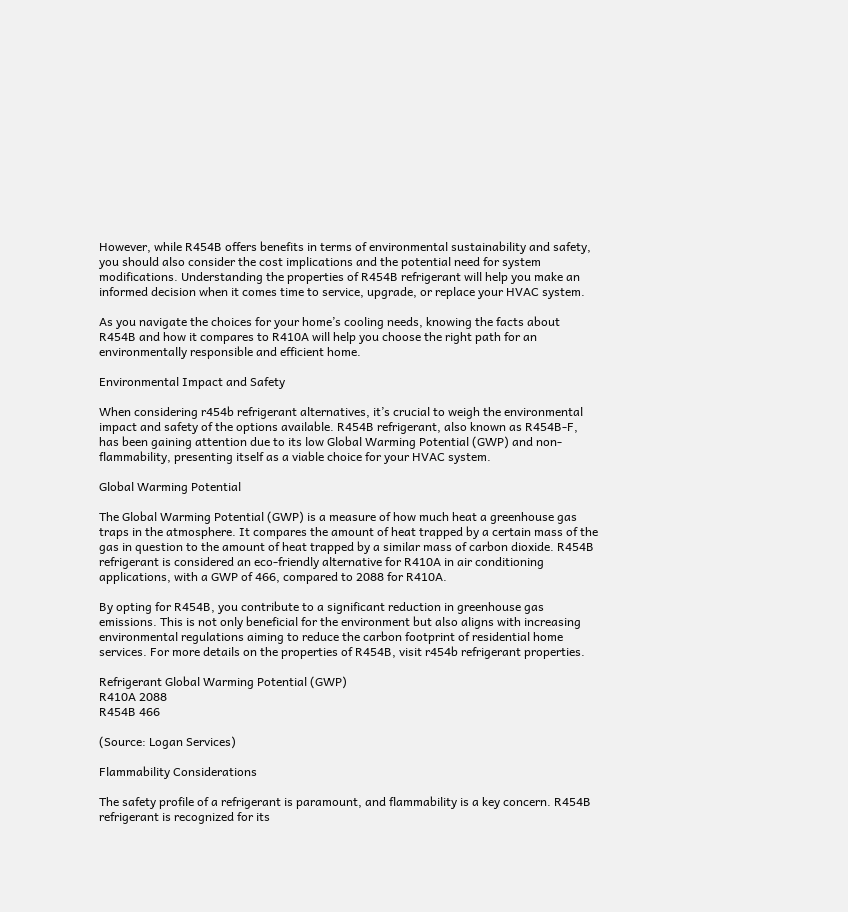However, while R454B offers benefits in terms of environmental sustainability and safety, you should also consider the cost implications and the potential need for system modifications. Understanding the properties of R454B refrigerant will help you make an informed decision when it comes time to service, upgrade, or replace your HVAC system.

As you navigate the choices for your home’s cooling needs, knowing the facts about R454B and how it compares to R410A will help you choose the right path for an environmentally responsible and efficient home.

Environmental Impact and Safety

When considering r454b refrigerant alternatives, it’s crucial to weigh the environmental impact and safety of the options available. R454B refrigerant, also known as R454B-F, has been gaining attention due to its low Global Warming Potential (GWP) and non-flammability, presenting itself as a viable choice for your HVAC system.

Global Warming Potential

The Global Warming Potential (GWP) is a measure of how much heat a greenhouse gas traps in the atmosphere. It compares the amount of heat trapped by a certain mass of the gas in question to the amount of heat trapped by a similar mass of carbon dioxide. R454B refrigerant is considered an eco-friendly alternative for R410A in air conditioning applications, with a GWP of 466, compared to 2088 for R410A.

By opting for R454B, you contribute to a significant reduction in greenhouse gas emissions. This is not only beneficial for the environment but also aligns with increasing environmental regulations aiming to reduce the carbon footprint of residential home services. For more details on the properties of R454B, visit r454b refrigerant properties.

Refrigerant Global Warming Potential (GWP)
R410A 2088
R454B 466

(Source: Logan Services)

Flammability Considerations

The safety profile of a refrigerant is paramount, and flammability is a key concern. R454B refrigerant is recognized for its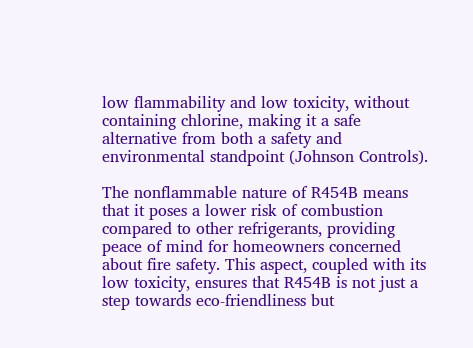low flammability and low toxicity, without containing chlorine, making it a safe alternative from both a safety and environmental standpoint (Johnson Controls).

The nonflammable nature of R454B means that it poses a lower risk of combustion compared to other refrigerants, providing peace of mind for homeowners concerned about fire safety. This aspect, coupled with its low toxicity, ensures that R454B is not just a step towards eco-friendliness but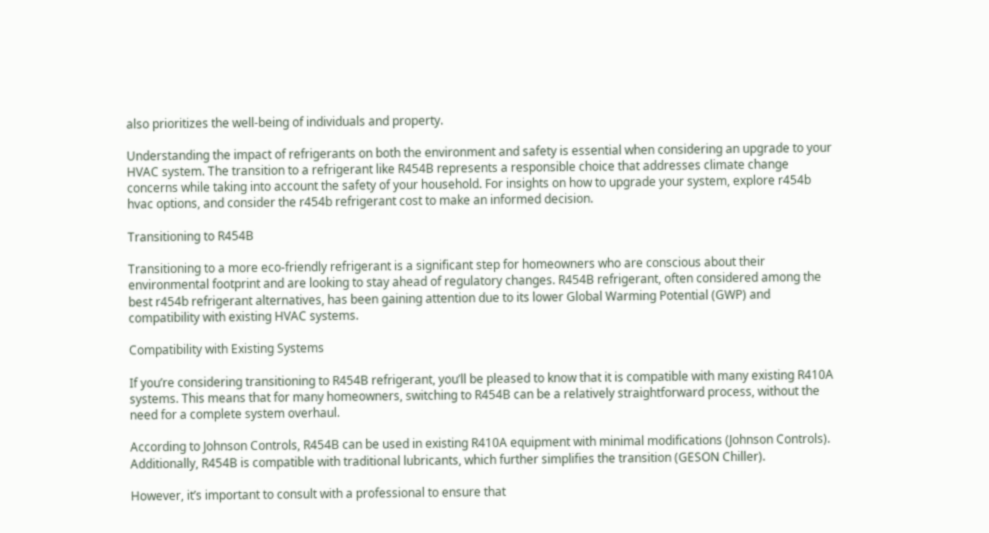also prioritizes the well-being of individuals and property.

Understanding the impact of refrigerants on both the environment and safety is essential when considering an upgrade to your HVAC system. The transition to a refrigerant like R454B represents a responsible choice that addresses climate change concerns while taking into account the safety of your household. For insights on how to upgrade your system, explore r454b hvac options, and consider the r454b refrigerant cost to make an informed decision.

Transitioning to R454B

Transitioning to a more eco-friendly refrigerant is a significant step for homeowners who are conscious about their environmental footprint and are looking to stay ahead of regulatory changes. R454B refrigerant, often considered among the best r454b refrigerant alternatives, has been gaining attention due to its lower Global Warming Potential (GWP) and compatibility with existing HVAC systems.

Compatibility with Existing Systems

If you’re considering transitioning to R454B refrigerant, you’ll be pleased to know that it is compatible with many existing R410A systems. This means that for many homeowners, switching to R454B can be a relatively straightforward process, without the need for a complete system overhaul.

According to Johnson Controls, R454B can be used in existing R410A equipment with minimal modifications (Johnson Controls). Additionally, R454B is compatible with traditional lubricants, which further simplifies the transition (GESON Chiller).

However, it’s important to consult with a professional to ensure that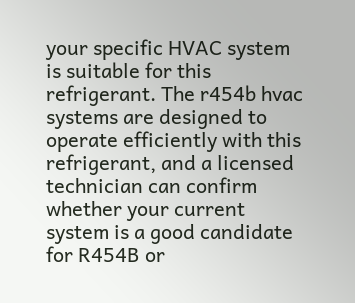your specific HVAC system is suitable for this refrigerant. The r454b hvac systems are designed to operate efficiently with this refrigerant, and a licensed technician can confirm whether your current system is a good candidate for R454B or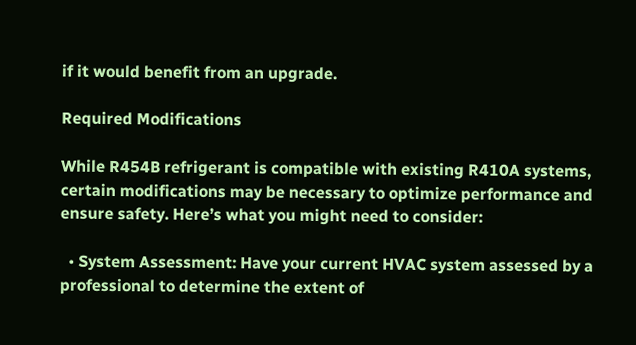if it would benefit from an upgrade.

Required Modifications

While R454B refrigerant is compatible with existing R410A systems, certain modifications may be necessary to optimize performance and ensure safety. Here’s what you might need to consider:

  • System Assessment: Have your current HVAC system assessed by a professional to determine the extent of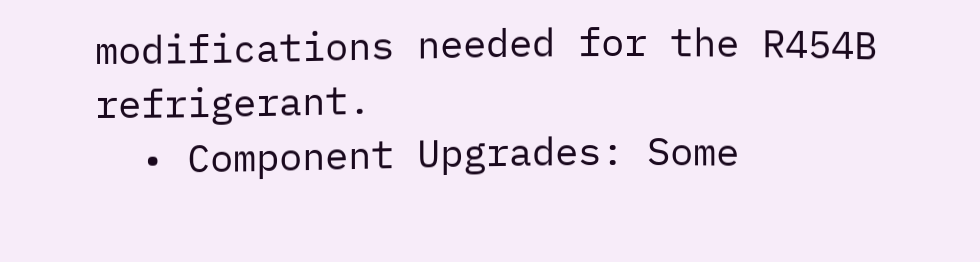modifications needed for the R454B refrigerant.
  • Component Upgrades: Some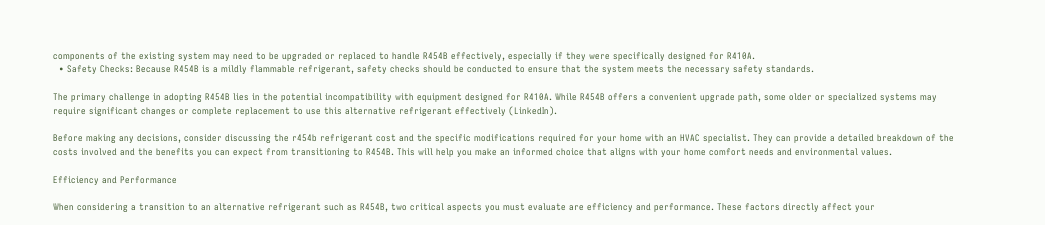components of the existing system may need to be upgraded or replaced to handle R454B effectively, especially if they were specifically designed for R410A.
  • Safety Checks: Because R454B is a mildly flammable refrigerant, safety checks should be conducted to ensure that the system meets the necessary safety standards.

The primary challenge in adopting R454B lies in the potential incompatibility with equipment designed for R410A. While R454B offers a convenient upgrade path, some older or specialized systems may require significant changes or complete replacement to use this alternative refrigerant effectively (LinkedIn).

Before making any decisions, consider discussing the r454b refrigerant cost and the specific modifications required for your home with an HVAC specialist. They can provide a detailed breakdown of the costs involved and the benefits you can expect from transitioning to R454B. This will help you make an informed choice that aligns with your home comfort needs and environmental values.

Efficiency and Performance

When considering a transition to an alternative refrigerant such as R454B, two critical aspects you must evaluate are efficiency and performance. These factors directly affect your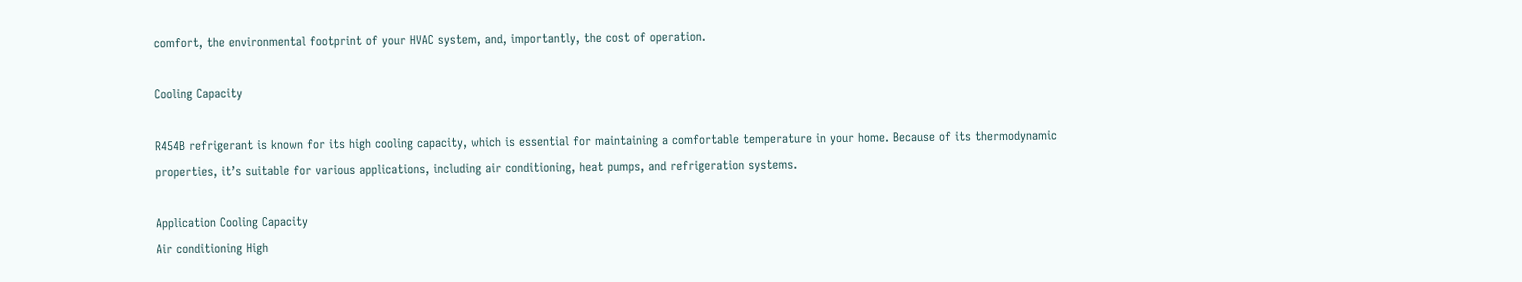comfort, the environmental footprint of your HVAC system, and, importantly, the cost of operation.

Cooling Capacity

R454B refrigerant is known for its high cooling capacity, which is essential for maintaining a comfortable temperature in your home. Because of its thermodynamic properties, it’s suitable for various applications, including air conditioning, heat pumps, and refrigeration systems.

Application Cooling Capacity
Air conditioning High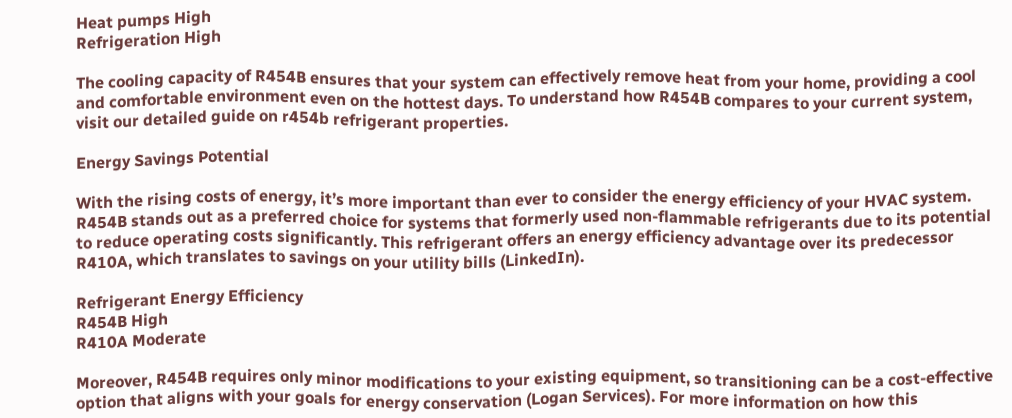Heat pumps High
Refrigeration High

The cooling capacity of R454B ensures that your system can effectively remove heat from your home, providing a cool and comfortable environment even on the hottest days. To understand how R454B compares to your current system, visit our detailed guide on r454b refrigerant properties.

Energy Savings Potential

With the rising costs of energy, it’s more important than ever to consider the energy efficiency of your HVAC system. R454B stands out as a preferred choice for systems that formerly used non-flammable refrigerants due to its potential to reduce operating costs significantly. This refrigerant offers an energy efficiency advantage over its predecessor R410A, which translates to savings on your utility bills (LinkedIn).

Refrigerant Energy Efficiency
R454B High
R410A Moderate

Moreover, R454B requires only minor modifications to your existing equipment, so transitioning can be a cost-effective option that aligns with your goals for energy conservation (Logan Services). For more information on how this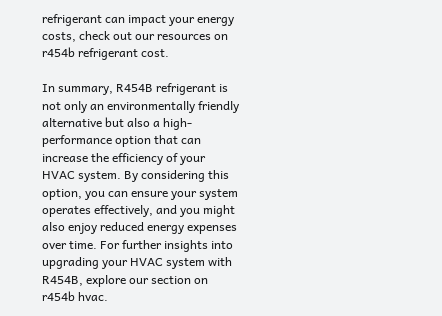refrigerant can impact your energy costs, check out our resources on r454b refrigerant cost.

In summary, R454B refrigerant is not only an environmentally friendly alternative but also a high-performance option that can increase the efficiency of your HVAC system. By considering this option, you can ensure your system operates effectively, and you might also enjoy reduced energy expenses over time. For further insights into upgrading your HVAC system with R454B, explore our section on r454b hvac.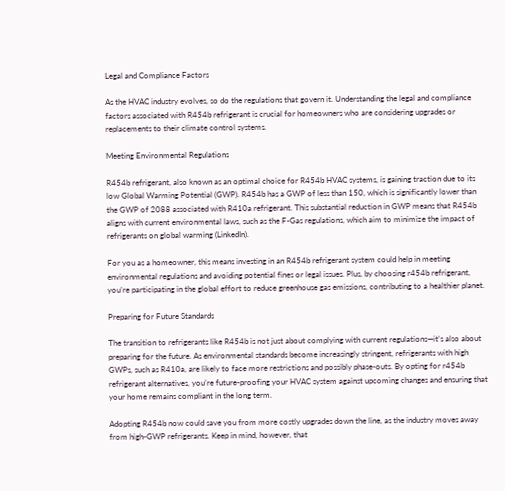Legal and Compliance Factors

As the HVAC industry evolves, so do the regulations that govern it. Understanding the legal and compliance factors associated with R454b refrigerant is crucial for homeowners who are considering upgrades or replacements to their climate control systems.

Meeting Environmental Regulations

R454b refrigerant, also known as an optimal choice for R454b HVAC systems, is gaining traction due to its low Global Warming Potential (GWP). R454b has a GWP of less than 150, which is significantly lower than the GWP of 2088 associated with R410a refrigerant. This substantial reduction in GWP means that R454b aligns with current environmental laws, such as the F-Gas regulations, which aim to minimize the impact of refrigerants on global warming (LinkedIn).

For you as a homeowner, this means investing in an R454b refrigerant system could help in meeting environmental regulations and avoiding potential fines or legal issues. Plus, by choosing r454b refrigerant, you’re participating in the global effort to reduce greenhouse gas emissions, contributing to a healthier planet.

Preparing for Future Standards

The transition to refrigerants like R454b is not just about complying with current regulations—it’s also about preparing for the future. As environmental standards become increasingly stringent, refrigerants with high GWPs, such as R410a, are likely to face more restrictions and possibly phase-outs. By opting for r454b refrigerant alternatives, you’re future-proofing your HVAC system against upcoming changes and ensuring that your home remains compliant in the long term.

Adopting R454b now could save you from more costly upgrades down the line, as the industry moves away from high-GWP refrigerants. Keep in mind, however, that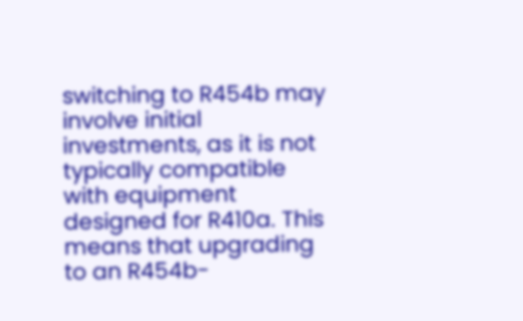switching to R454b may involve initial investments, as it is not typically compatible with equipment designed for R410a. This means that upgrading to an R454b-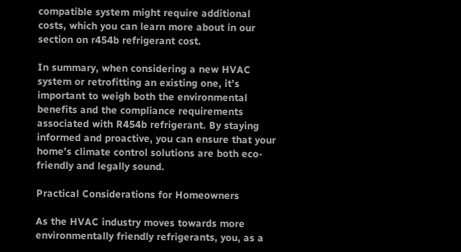compatible system might require additional costs, which you can learn more about in our section on r454b refrigerant cost.

In summary, when considering a new HVAC system or retrofitting an existing one, it’s important to weigh both the environmental benefits and the compliance requirements associated with R454b refrigerant. By staying informed and proactive, you can ensure that your home’s climate control solutions are both eco-friendly and legally sound.

Practical Considerations for Homeowners

As the HVAC industry moves towards more environmentally friendly refrigerants, you, as a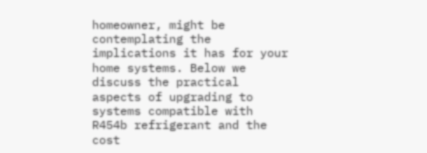homeowner, might be contemplating the implications it has for your home systems. Below we discuss the practical aspects of upgrading to systems compatible with R454b refrigerant and the cost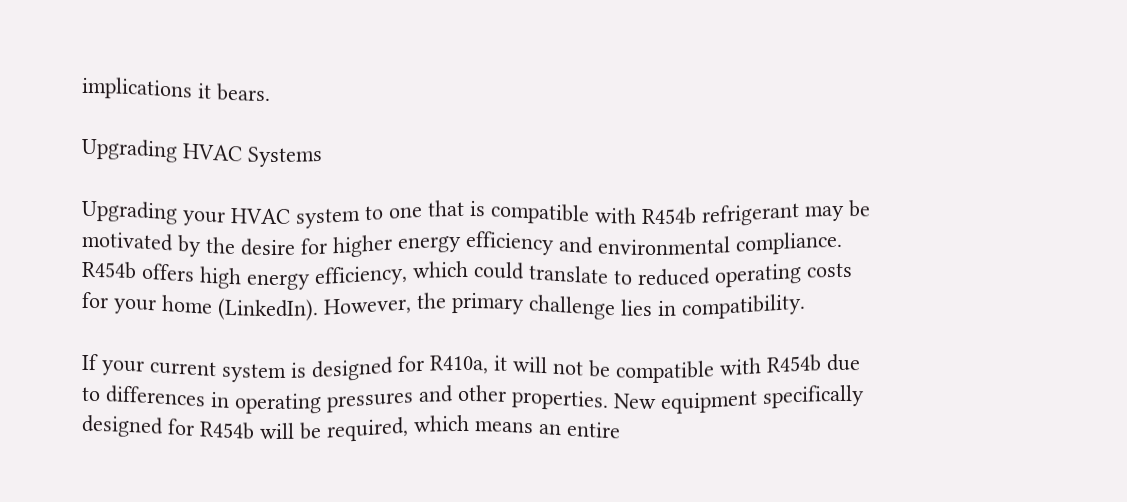implications it bears.

Upgrading HVAC Systems

Upgrading your HVAC system to one that is compatible with R454b refrigerant may be motivated by the desire for higher energy efficiency and environmental compliance. R454b offers high energy efficiency, which could translate to reduced operating costs for your home (LinkedIn). However, the primary challenge lies in compatibility.

If your current system is designed for R410a, it will not be compatible with R454b due to differences in operating pressures and other properties. New equipment specifically designed for R454b will be required, which means an entire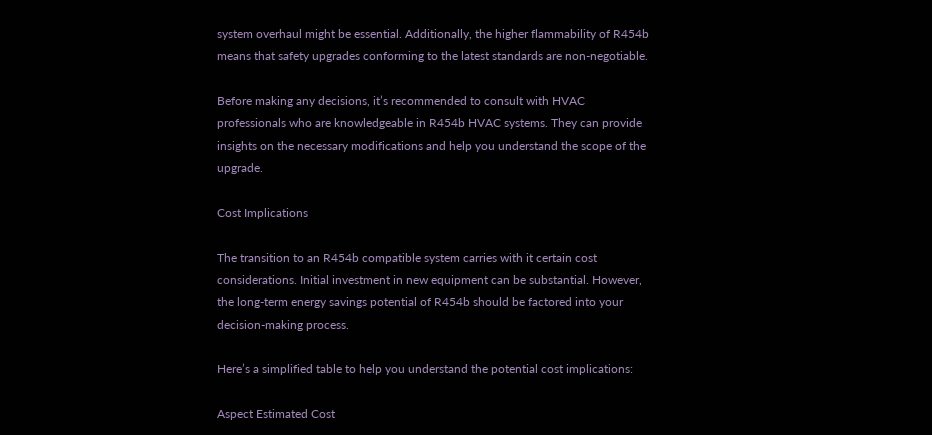system overhaul might be essential. Additionally, the higher flammability of R454b means that safety upgrades conforming to the latest standards are non-negotiable.

Before making any decisions, it’s recommended to consult with HVAC professionals who are knowledgeable in R454b HVAC systems. They can provide insights on the necessary modifications and help you understand the scope of the upgrade.

Cost Implications

The transition to an R454b compatible system carries with it certain cost considerations. Initial investment in new equipment can be substantial. However, the long-term energy savings potential of R454b should be factored into your decision-making process.

Here’s a simplified table to help you understand the potential cost implications:

Aspect Estimated Cost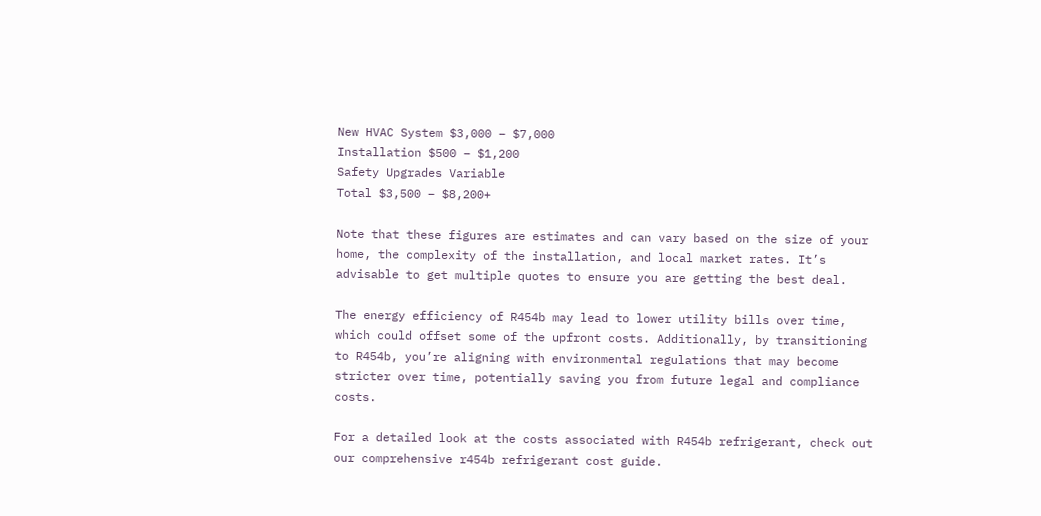New HVAC System $3,000 – $7,000
Installation $500 – $1,200
Safety Upgrades Variable
Total $3,500 – $8,200+

Note that these figures are estimates and can vary based on the size of your home, the complexity of the installation, and local market rates. It’s advisable to get multiple quotes to ensure you are getting the best deal.

The energy efficiency of R454b may lead to lower utility bills over time, which could offset some of the upfront costs. Additionally, by transitioning to R454b, you’re aligning with environmental regulations that may become stricter over time, potentially saving you from future legal and compliance costs.

For a detailed look at the costs associated with R454b refrigerant, check out our comprehensive r454b refrigerant cost guide.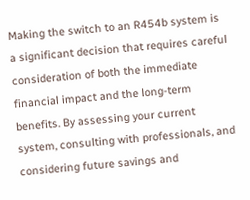Making the switch to an R454b system is a significant decision that requires careful consideration of both the immediate financial impact and the long-term benefits. By assessing your current system, consulting with professionals, and considering future savings and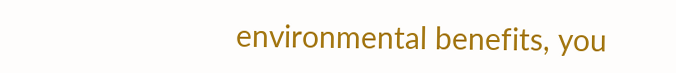environmental benefits, you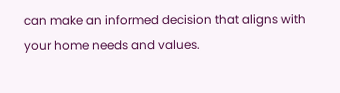can make an informed decision that aligns with your home needs and values.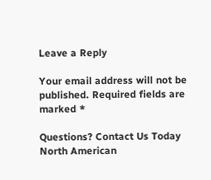Leave a Reply

Your email address will not be published. Required fields are marked *

Questions? Contact Us Today
North American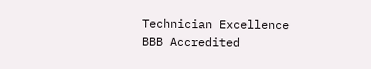Technician Excellence
BBB Accredited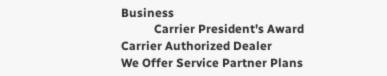Business
           Carrier President's Award
Carrier Authorized Dealer
We Offer Service Partner Plans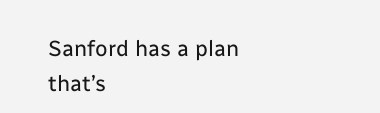Sanford has a plan that’s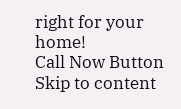right for your home!
Call Now Button Skip to content